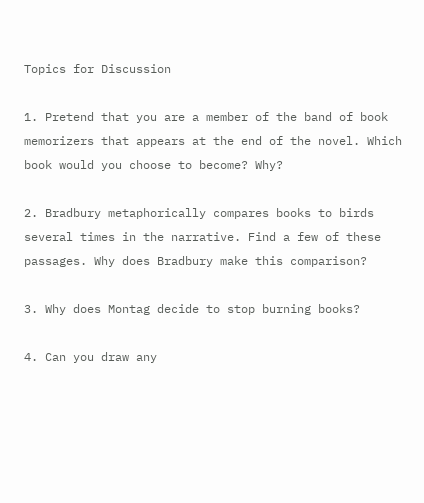Topics for Discussion

1. Pretend that you are a member of the band of book memorizers that appears at the end of the novel. Which book would you choose to become? Why?

2. Bradbury metaphorically compares books to birds several times in the narrative. Find a few of these passages. Why does Bradbury make this comparison?

3. Why does Montag decide to stop burning books?

4. Can you draw any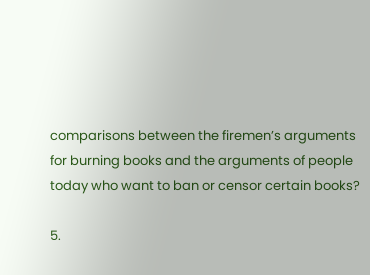comparisons between the firemen’s arguments for burning books and the arguments of people today who want to ban or censor certain books?

5.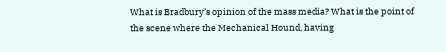What is Bradbury’s opinion of the mass media? What is the point of the scene where the Mechanical Hound, having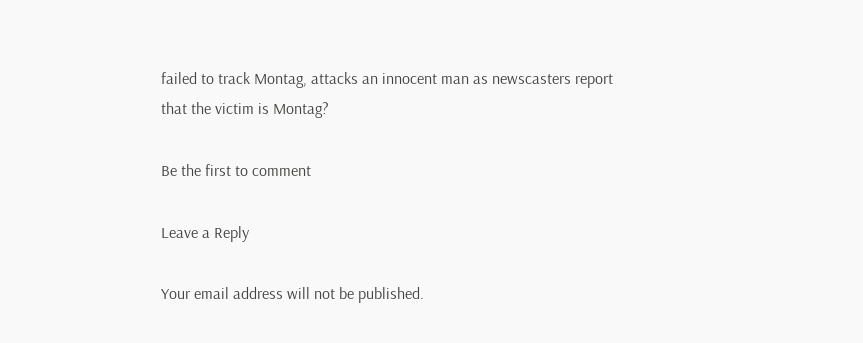failed to track Montag, attacks an innocent man as newscasters report that the victim is Montag?

Be the first to comment

Leave a Reply

Your email address will not be published.